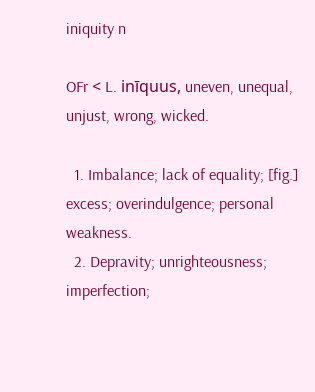iniquity n

OFr < L. inīquus, uneven, unequal, unjust, wrong, wicked.

  1. Imbalance; lack of equality; [fig.] excess; overindulgence; personal weakness.
  2. Depravity; unrighteousness; imperfection;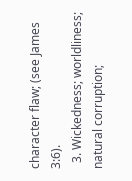character flaw; (see James 3:6).
  3. Wickedness; worldliness; natural corruption;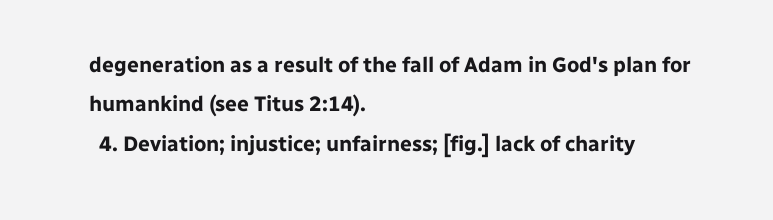degeneration as a result of the fall of Adam in God's plan for humankind (see Titus 2:14).
  4. Deviation; injustice; unfairness; [fig.] lack of charity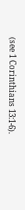(see 1 Corinthians 13:1-6).